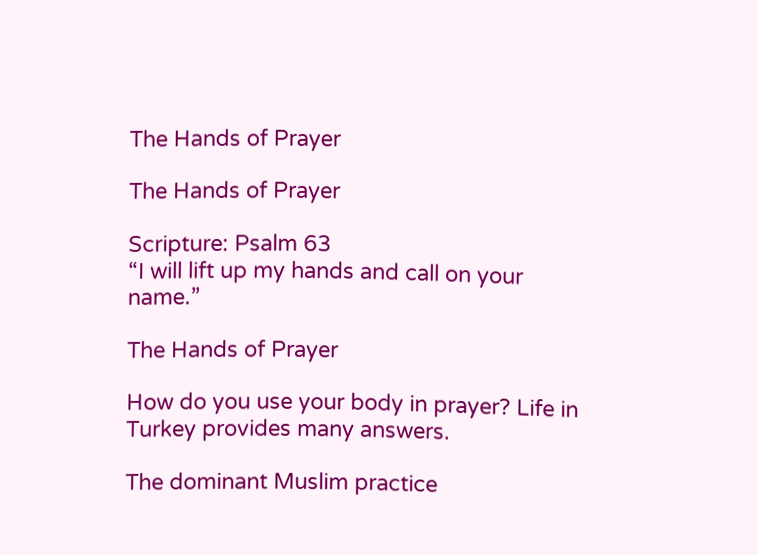The Hands of Prayer

The Hands of Prayer

Scripture: Psalm 63
“I will lift up my hands and call on your name.”

The Hands of Prayer

How do you use your body in prayer? Life in Turkey provides many answers.

The dominant Muslim practice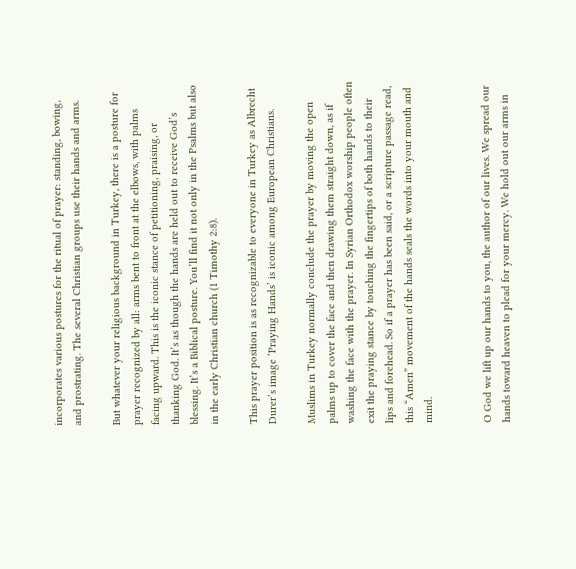incorporates various postures for the ritual of prayer: standing, bowing, and prostrating. The several Christian groups use their hands and arms.

But whatever your religious background in Turkey, there is a posture for prayer recognized by all: arms bent to front at the elbows, with palms facing upward. This is the iconic stance of petitioning, praising, or thanking God. It’s as though the hands are held out to receive God’s blessing. It’s a Biblical posture. You’ll find it not only in the Psalms but also in the early Christian church (1 Timothy 2:8).

This prayer position is as recognizable to everyone in Turkey as Albrecht Durer’s image ‘Praying Hands’ is iconic among European Christians.

Muslims in Turkey normally conclude the prayer by moving the open palms up to cover the face and then drawing them straight down, as if washing the face with the prayer. In Syrian Orthodox worship people often exit the praying stance by touching the fingertips of both hands to their lips and forehead. So if a prayer has been said, or a scripture passage read, this “Amen” movement of the hands seals the words into your mouth and mind.


O God we lift up our hands to you, the author of our lives. We spread our hands toward heaven to plead for your mercy. We hold out our arms in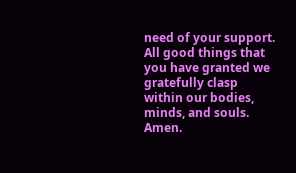need of your support. All good things that you have granted we gratefully clasp within our bodies, minds, and souls. Amen.